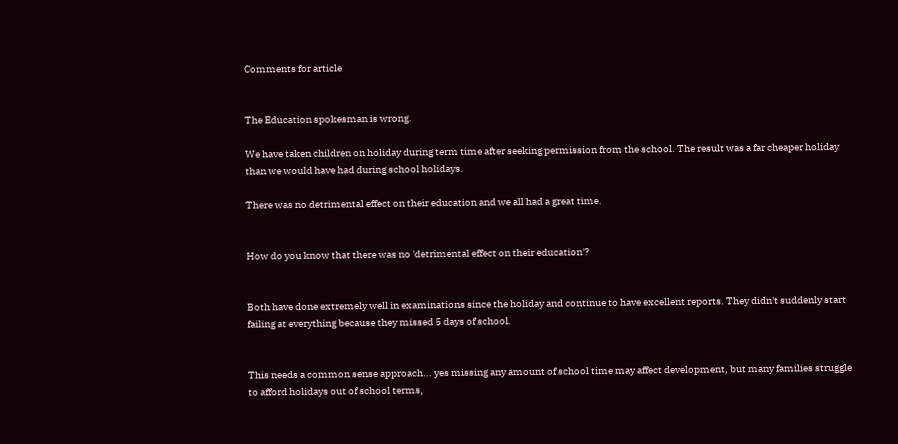Comments for article


The Education spokesman is wrong.

We have taken children on holiday during term time after seeking permission from the school. The result was a far cheaper holiday than we would have had during school holidays.

There was no detrimental effect on their education and we all had a great time.


How do you know that there was no 'detrimental effect on their education'?


Both have done extremely well in examinations since the holiday and continue to have excellent reports. They didn't suddenly start failing at everything because they missed 5 days of school.


This needs a common sense approach... yes missing any amount of school time may affect development, but many families struggle to afford holidays out of school terms,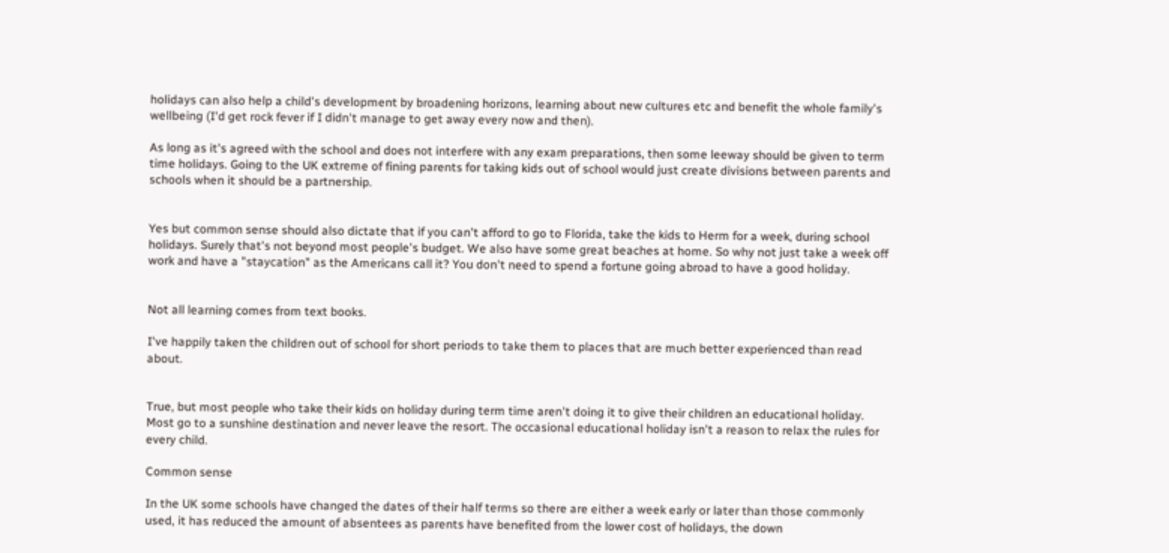holidays can also help a child's development by broadening horizons, learning about new cultures etc and benefit the whole family's wellbeing (I'd get rock fever if I didn't manage to get away every now and then).

As long as it's agreed with the school and does not interfere with any exam preparations, then some leeway should be given to term time holidays. Going to the UK extreme of fining parents for taking kids out of school would just create divisions between parents and schools when it should be a partnership.


Yes but common sense should also dictate that if you can't afford to go to Florida, take the kids to Herm for a week, during school holidays. Surely that's not beyond most people's budget. We also have some great beaches at home. So why not just take a week off work and have a "staycation" as the Americans call it? You don't need to spend a fortune going abroad to have a good holiday.


Not all learning comes from text books.

I've happily taken the children out of school for short periods to take them to places that are much better experienced than read about.


True, but most people who take their kids on holiday during term time aren't doing it to give their children an educational holiday. Most go to a sunshine destination and never leave the resort. The occasional educational holiday isn't a reason to relax the rules for every child.

Common sense

In the UK some schools have changed the dates of their half terms so there are either a week early or later than those commonly used, it has reduced the amount of absentees as parents have benefited from the lower cost of holidays, the down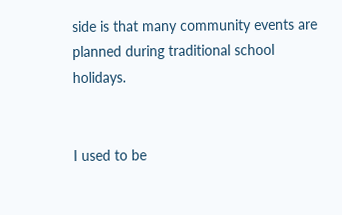side is that many community events are planned during traditional school holidays.


I used to be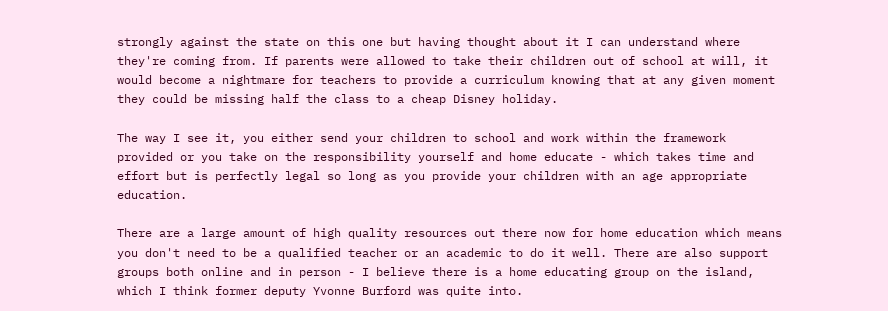strongly against the state on this one but having thought about it I can understand where they're coming from. If parents were allowed to take their children out of school at will, it would become a nightmare for teachers to provide a curriculum knowing that at any given moment they could be missing half the class to a cheap Disney holiday.

The way I see it, you either send your children to school and work within the framework provided or you take on the responsibility yourself and home educate - which takes time and effort but is perfectly legal so long as you provide your children with an age appropriate education.

There are a large amount of high quality resources out there now for home education which means you don't need to be a qualified teacher or an academic to do it well. There are also support groups both online and in person - I believe there is a home educating group on the island, which I think former deputy Yvonne Burford was quite into.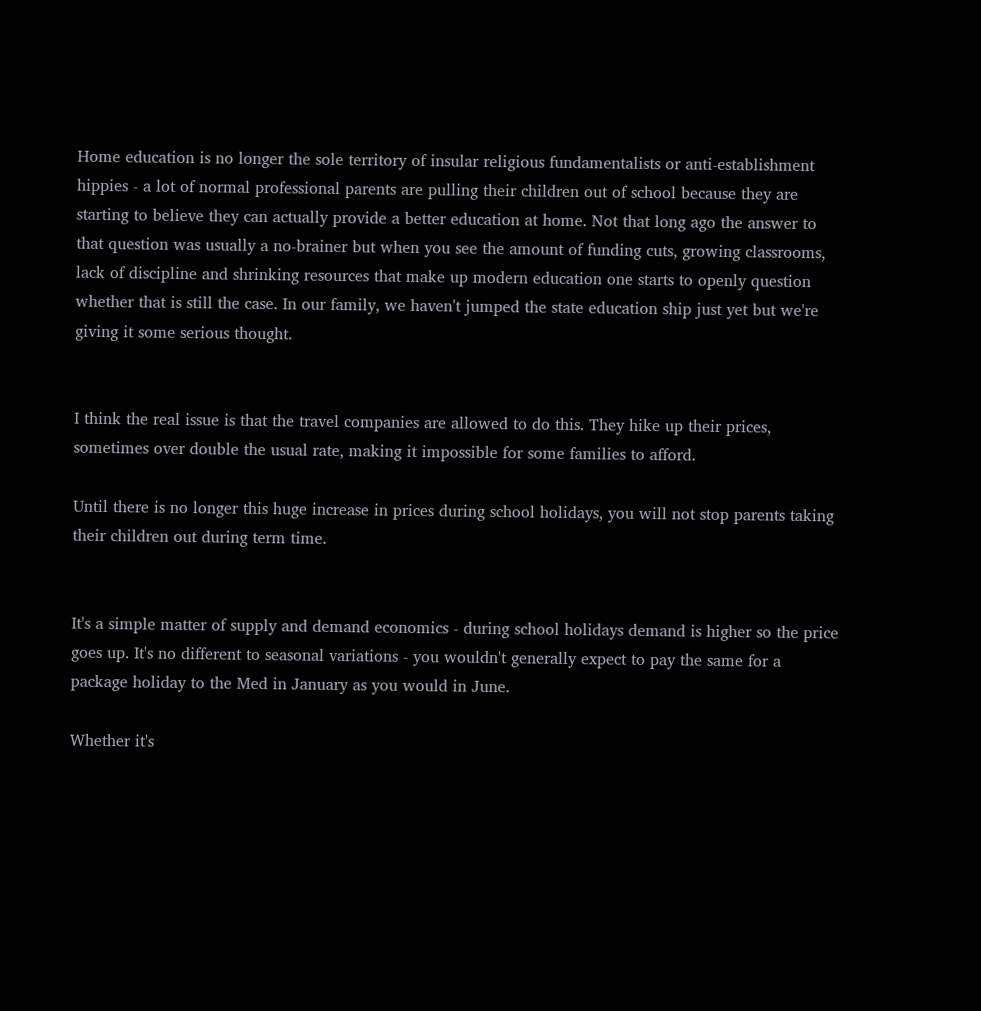Home education is no longer the sole territory of insular religious fundamentalists or anti-establishment hippies - a lot of normal professional parents are pulling their children out of school because they are starting to believe they can actually provide a better education at home. Not that long ago the answer to that question was usually a no-brainer but when you see the amount of funding cuts, growing classrooms, lack of discipline and shrinking resources that make up modern education one starts to openly question whether that is still the case. In our family, we haven't jumped the state education ship just yet but we're giving it some serious thought.


I think the real issue is that the travel companies are allowed to do this. They hike up their prices, sometimes over double the usual rate, making it impossible for some families to afford.

Until there is no longer this huge increase in prices during school holidays, you will not stop parents taking their children out during term time.


It's a simple matter of supply and demand economics - during school holidays demand is higher so the price goes up. It's no different to seasonal variations - you wouldn't generally expect to pay the same for a package holiday to the Med in January as you would in June.

Whether it's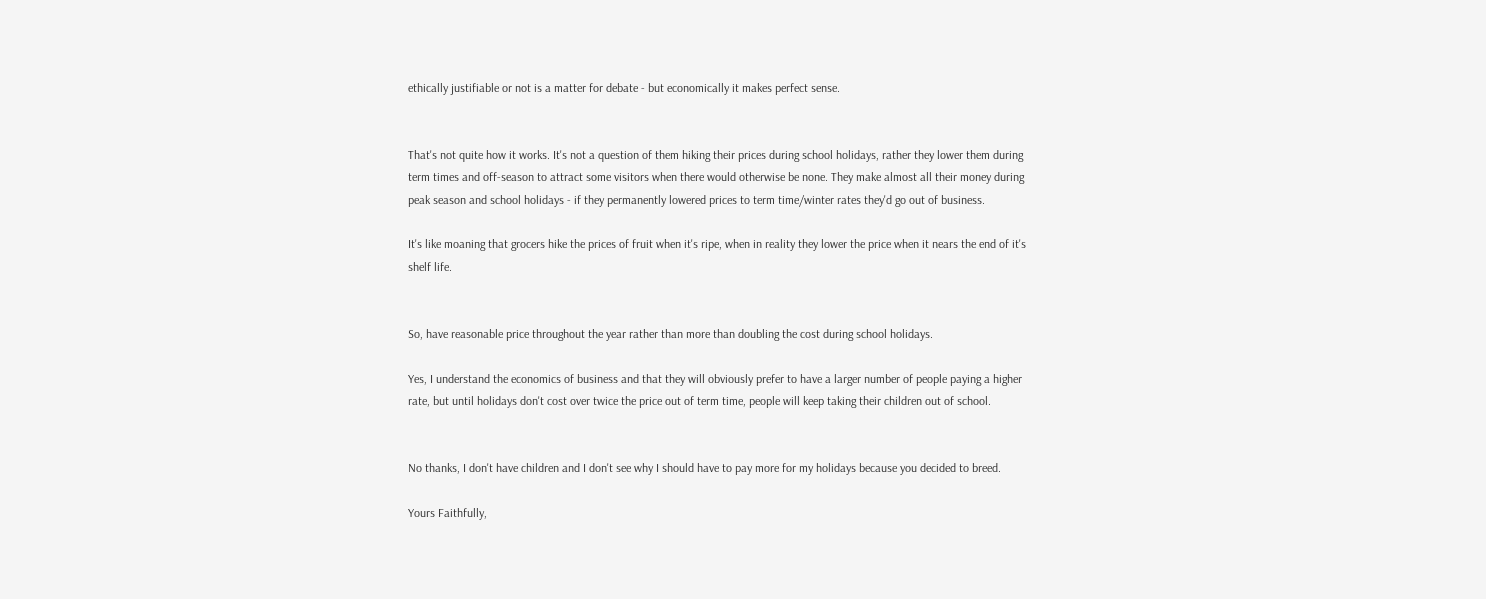ethically justifiable or not is a matter for debate - but economically it makes perfect sense.


That's not quite how it works. It's not a question of them hiking their prices during school holidays, rather they lower them during term times and off-season to attract some visitors when there would otherwise be none. They make almost all their money during peak season and school holidays - if they permanently lowered prices to term time/winter rates they'd go out of business.

It's like moaning that grocers hike the prices of fruit when it's ripe, when in reality they lower the price when it nears the end of it's shelf life.


So, have reasonable price throughout the year rather than more than doubling the cost during school holidays.

Yes, I understand the economics of business and that they will obviously prefer to have a larger number of people paying a higher rate, but until holidays don't cost over twice the price out of term time, people will keep taking their children out of school.


No thanks, I don't have children and I don't see why I should have to pay more for my holidays because you decided to breed.

Yours Faithfully,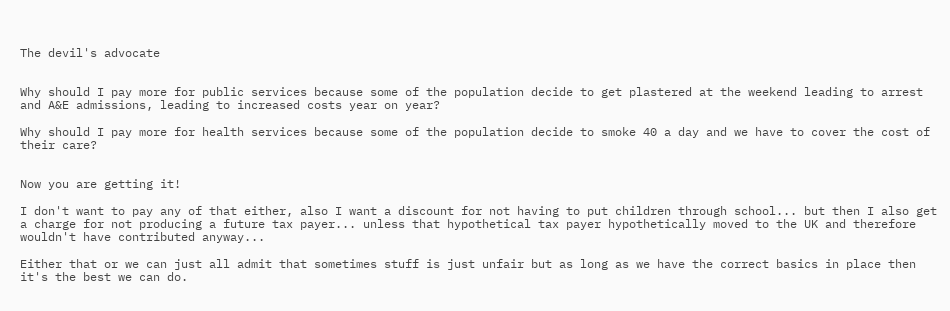The devil's advocate


Why should I pay more for public services because some of the population decide to get plastered at the weekend leading to arrest and A&E admissions, leading to increased costs year on year?

Why should I pay more for health services because some of the population decide to smoke 40 a day and we have to cover the cost of their care?


Now you are getting it!

I don't want to pay any of that either, also I want a discount for not having to put children through school... but then I also get a charge for not producing a future tax payer... unless that hypothetical tax payer hypothetically moved to the UK and therefore wouldn't have contributed anyway...

Either that or we can just all admit that sometimes stuff is just unfair but as long as we have the correct basics in place then it's the best we can do.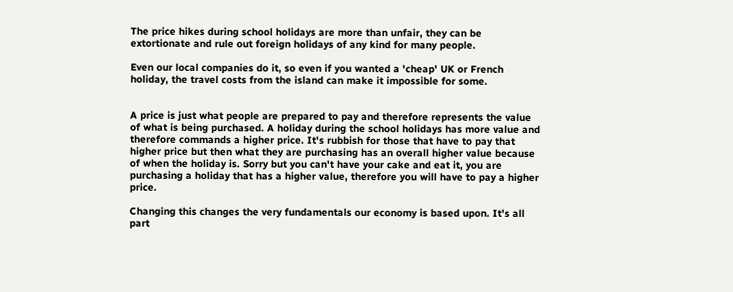The price hikes during school holidays are more than unfair, they can be extortionate and rule out foreign holidays of any kind for many people.

Even our local companies do it, so even if you wanted a 'cheap' UK or French holiday, the travel costs from the island can make it impossible for some.


A price is just what people are prepared to pay and therefore represents the value of what is being purchased. A holiday during the school holidays has more value and therefore commands a higher price. It's rubbish for those that have to pay that higher price but then what they are purchasing has an overall higher value because of when the holiday is. Sorry but you can't have your cake and eat it, you are purchasing a holiday that has a higher value, therefore you will have to pay a higher price.

Changing this changes the very fundamentals our economy is based upon. It's all part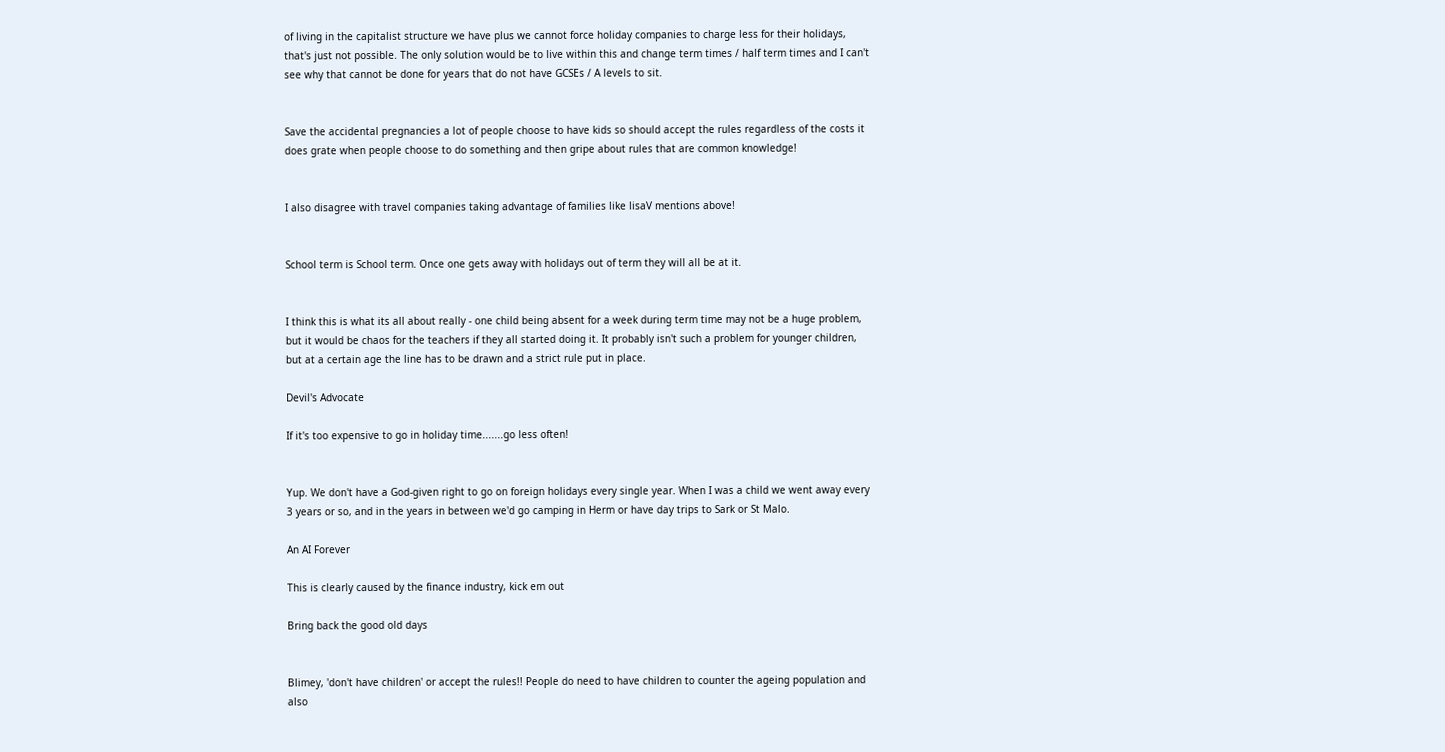of living in the capitalist structure we have plus we cannot force holiday companies to charge less for their holidays, that's just not possible. The only solution would be to live within this and change term times / half term times and I can't see why that cannot be done for years that do not have GCSEs / A levels to sit.


Save the accidental pregnancies a lot of people choose to have kids so should accept the rules regardless of the costs it does grate when people choose to do something and then gripe about rules that are common knowledge!


I also disagree with travel companies taking advantage of families like lisaV mentions above!


School term is School term. Once one gets away with holidays out of term they will all be at it.


I think this is what its all about really - one child being absent for a week during term time may not be a huge problem, but it would be chaos for the teachers if they all started doing it. It probably isn't such a problem for younger children, but at a certain age the line has to be drawn and a strict rule put in place.

Devil's Advocate

If it's too expensive to go in holiday time.......go less often!


Yup. We don't have a God-given right to go on foreign holidays every single year. When I was a child we went away every 3 years or so, and in the years in between we'd go camping in Herm or have day trips to Sark or St Malo.

An AI Forever

This is clearly caused by the finance industry, kick em out

Bring back the good old days


Blimey, 'don't have children' or accept the rules!! People do need to have children to counter the ageing population and also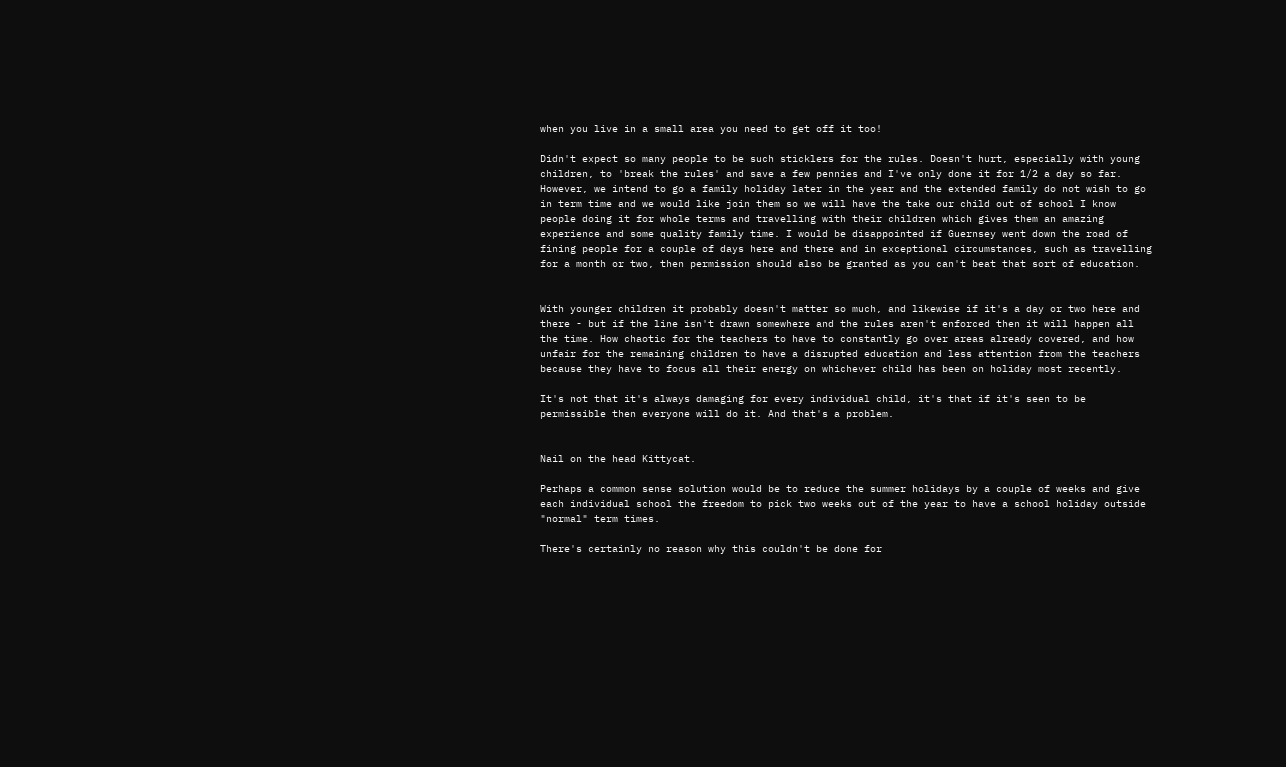when you live in a small area you need to get off it too!

Didn't expect so many people to be such sticklers for the rules. Doesn't hurt, especially with young children, to 'break the rules' and save a few pennies and I've only done it for 1/2 a day so far. However, we intend to go a family holiday later in the year and the extended family do not wish to go in term time and we would like join them so we will have the take our child out of school I know people doing it for whole terms and travelling with their children which gives them an amazing experience and some quality family time. I would be disappointed if Guernsey went down the road of fining people for a couple of days here and there and in exceptional circumstances, such as travelling for a month or two, then permission should also be granted as you can't beat that sort of education.


With younger children it probably doesn't matter so much, and likewise if it's a day or two here and there - but if the line isn't drawn somewhere and the rules aren't enforced then it will happen all the time. How chaotic for the teachers to have to constantly go over areas already covered, and how unfair for the remaining children to have a disrupted education and less attention from the teachers because they have to focus all their energy on whichever child has been on holiday most recently.

It's not that it's always damaging for every individual child, it's that if it's seen to be permissible then everyone will do it. And that's a problem.


Nail on the head Kittycat.

Perhaps a common sense solution would be to reduce the summer holidays by a couple of weeks and give each individual school the freedom to pick two weeks out of the year to have a school holiday outside "normal" term times.

There's certainly no reason why this couldn't be done for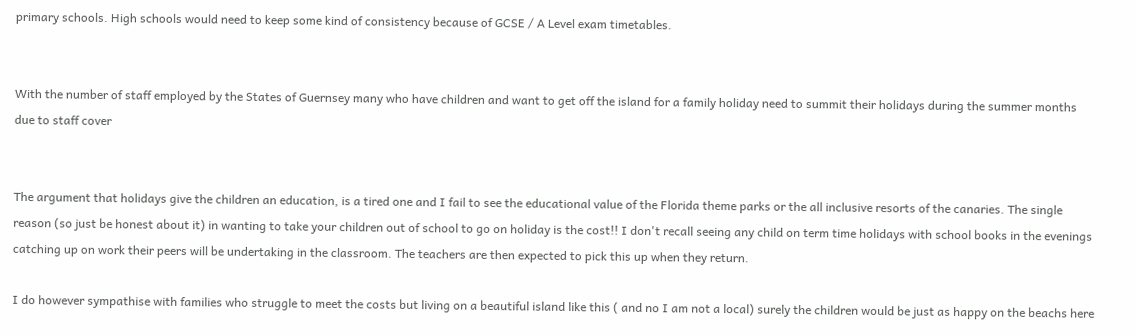primary schools. High schools would need to keep some kind of consistency because of GCSE / A Level exam timetables.


With the number of staff employed by the States of Guernsey many who have children and want to get off the island for a family holiday need to summit their holidays during the summer months due to staff cover


The argument that holidays give the children an education, is a tired one and I fail to see the educational value of the Florida theme parks or the all inclusive resorts of the canaries. The single reason (so just be honest about it) in wanting to take your children out of school to go on holiday is the cost!! I don't recall seeing any child on term time holidays with school books in the evenings catching up on work their peers will be undertaking in the classroom. The teachers are then expected to pick this up when they return.

I do however sympathise with families who struggle to meet the costs but living on a beautiful island like this ( and no I am not a local) surely the children would be just as happy on the beachs here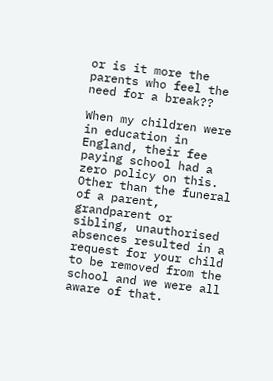or is it more the parents who feel the need for a break??

When my children were in education in England, their fee paying school had a zero policy on this. Other than the funeral of a parent, grandparent or sibling, unauthorised absences resulted in a request for your child to be removed from the school and we were all aware of that.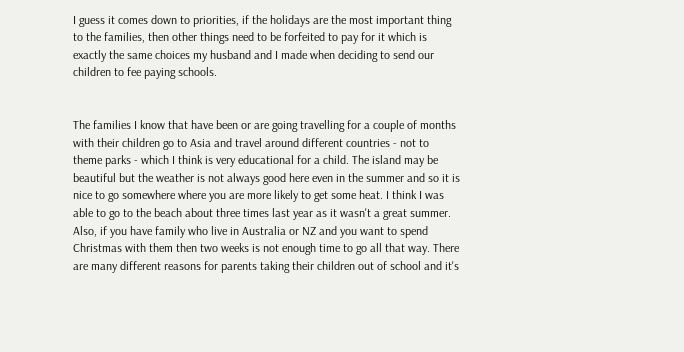I guess it comes down to priorities, if the holidays are the most important thing to the families, then other things need to be forfeited to pay for it which is exactly the same choices my husband and I made when deciding to send our children to fee paying schools.


The families I know that have been or are going travelling for a couple of months with their children go to Asia and travel around different countries - not to theme parks - which I think is very educational for a child. The island may be beautiful but the weather is not always good here even in the summer and so it is nice to go somewhere where you are more likely to get some heat. I think I was able to go to the beach about three times last year as it wasn't a great summer. Also, if you have family who live in Australia or NZ and you want to spend Christmas with them then two weeks is not enough time to go all that way. There are many different reasons for parents taking their children out of school and it's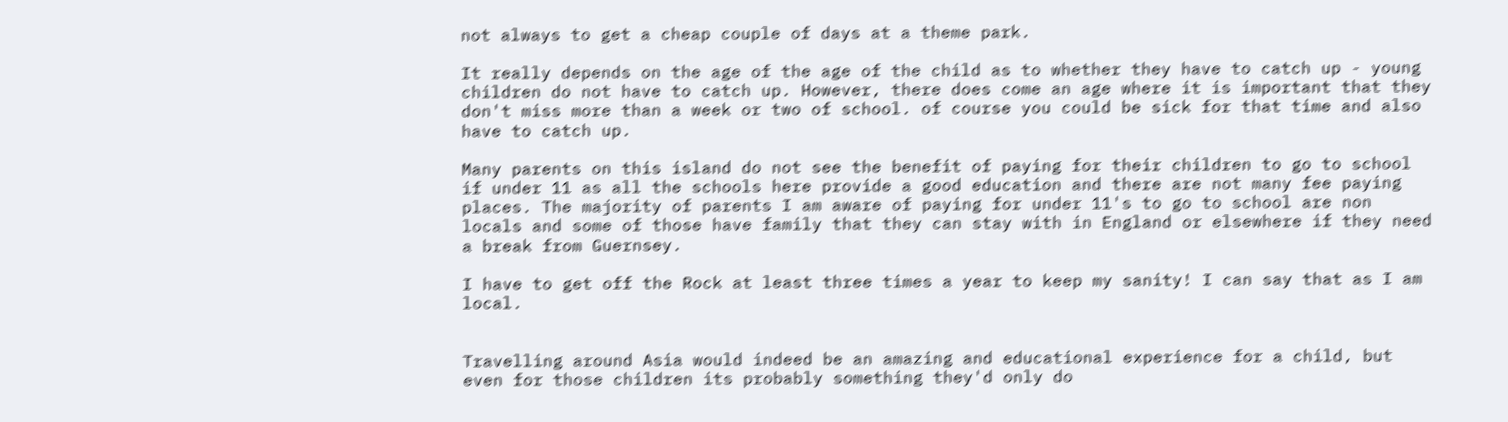not always to get a cheap couple of days at a theme park.

It really depends on the age of the age of the child as to whether they have to catch up - young children do not have to catch up. However, there does come an age where it is important that they don't miss more than a week or two of school. of course you could be sick for that time and also have to catch up.

Many parents on this island do not see the benefit of paying for their children to go to school if under 11 as all the schools here provide a good education and there are not many fee paying places. The majority of parents I am aware of paying for under 11's to go to school are non locals and some of those have family that they can stay with in England or elsewhere if they need a break from Guernsey.

I have to get off the Rock at least three times a year to keep my sanity! I can say that as I am local.


Travelling around Asia would indeed be an amazing and educational experience for a child, but even for those children its probably something they'd only do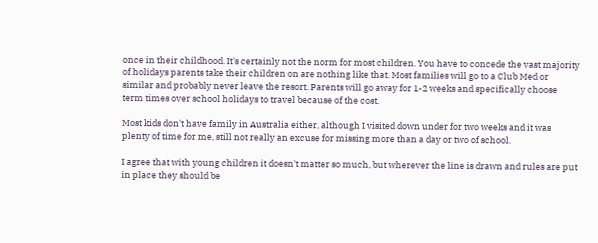once in their childhood. It's certainly not the norm for most children. You have to concede the vast majority of holidays parents take their children on are nothing like that. Most families will go to a Club Med or similar and probably never leave the resort. Parents will go away for 1-2 weeks and specifically choose term times over school holidays to travel because of the cost.

Most kids don't have family in Australia either, although I visited down under for two weeks and it was plenty of time for me, still not really an excuse for missing more than a day or two of school.

I agree that with young children it doesn't matter so much, but wherever the line is drawn and rules are put in place they should be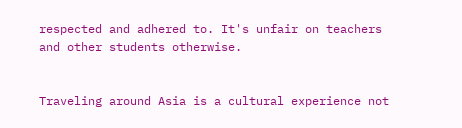respected and adhered to. It's unfair on teachers and other students otherwise.


Traveling around Asia is a cultural experience not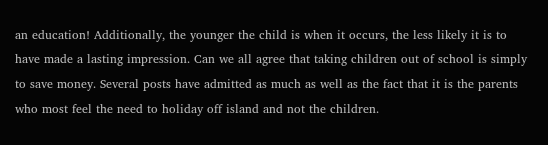an education! Additionally, the younger the child is when it occurs, the less likely it is to have made a lasting impression. Can we all agree that taking children out of school is simply to save money. Several posts have admitted as much as well as the fact that it is the parents who most feel the need to holiday off island and not the children.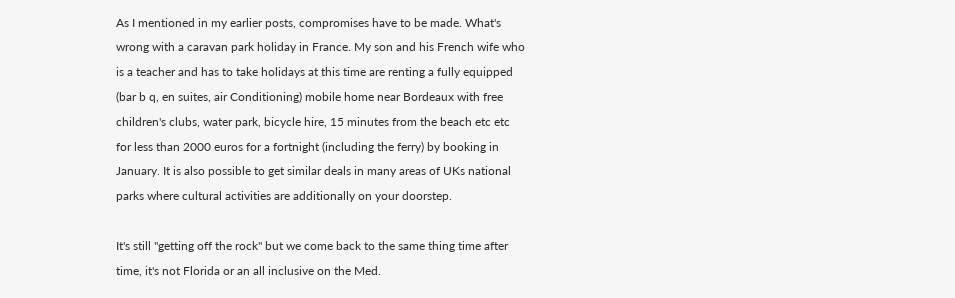As I mentioned in my earlier posts, compromises have to be made. What's wrong with a caravan park holiday in France. My son and his French wife who is a teacher and has to take holidays at this time are renting a fully equipped (bar b q, en suites, air Conditioning) mobile home near Bordeaux with free children's clubs, water park, bicycle hire, 15 minutes from the beach etc etc for less than 2000 euros for a fortnight (including the ferry) by booking in January. It is also possible to get similar deals in many areas of UKs national parks where cultural activities are additionally on your doorstep.

It's still "getting off the rock" but we come back to the same thing time after time, it's not Florida or an all inclusive on the Med.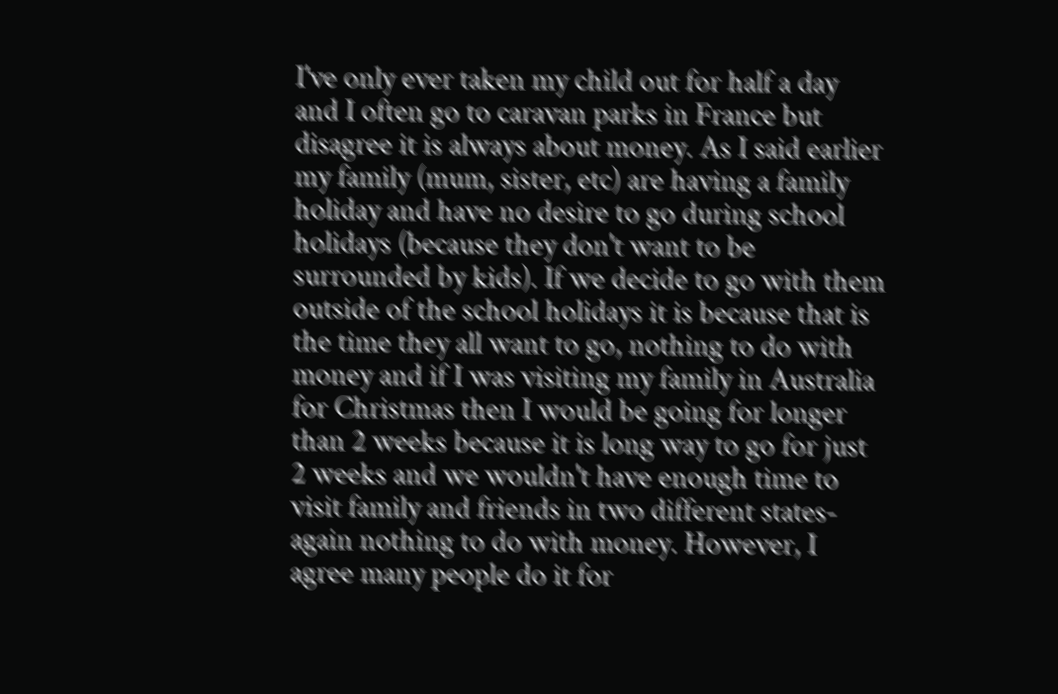I've only ever taken my child out for half a day and I often go to caravan parks in France but disagree it is always about money. As I said earlier my family (mum, sister, etc) are having a family holiday and have no desire to go during school holidays (because they don't want to be surrounded by kids). If we decide to go with them outside of the school holidays it is because that is the time they all want to go, nothing to do with money and if I was visiting my family in Australia for Christmas then I would be going for longer than 2 weeks because it is long way to go for just 2 weeks and we wouldn't have enough time to visit family and friends in two different states- again nothing to do with money. However, I agree many people do it for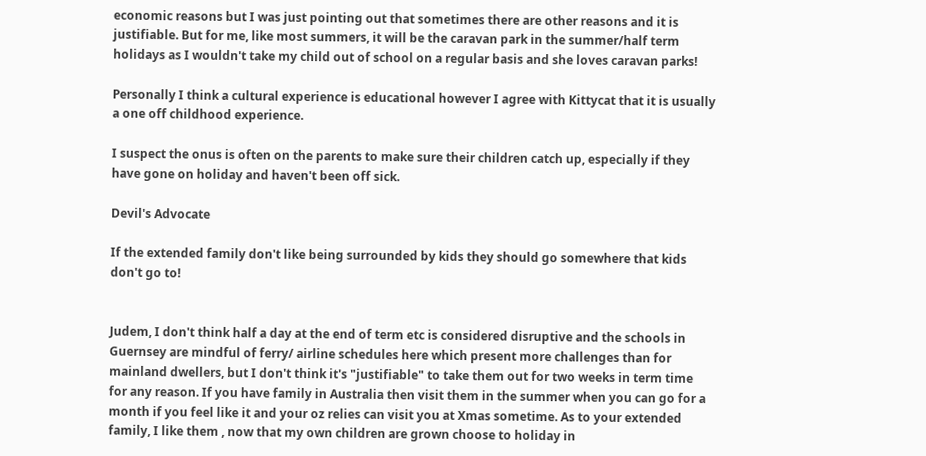economic reasons but I was just pointing out that sometimes there are other reasons and it is justifiable. But for me, like most summers, it will be the caravan park in the summer/half term holidays as I wouldn't take my child out of school on a regular basis and she loves caravan parks!

Personally I think a cultural experience is educational however I agree with Kittycat that it is usually a one off childhood experience.

I suspect the onus is often on the parents to make sure their children catch up, especially if they have gone on holiday and haven't been off sick.

Devil's Advocate

If the extended family don't like being surrounded by kids they should go somewhere that kids don't go to!


Judem, I don't think half a day at the end of term etc is considered disruptive and the schools in Guernsey are mindful of ferry/ airline schedules here which present more challenges than for mainland dwellers, but I don't think it's "justifiable" to take them out for two weeks in term time for any reason. If you have family in Australia then visit them in the summer when you can go for a month if you feel like it and your oz relies can visit you at Xmas sometime. As to your extended family, I like them , now that my own children are grown choose to holiday in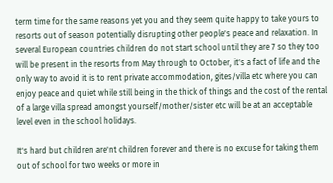term time for the same reasons yet you and they seem quite happy to take yours to resorts out of season potentially disrupting other people's peace and relaxation. In several European countries children do not start school until they are 7 so they too will be present in the resorts from May through to October, it's a fact of life and the only way to avoid it is to rent private accommodation, gites/villa etc where you can enjoy peace and quiet while still being in the thick of things and the cost of the rental of a large villa spread amongst yourself/mother/sister etc will be at an acceptable level even in the school holidays.

It's hard but children are'nt children forever and there is no excuse for taking them out of school for two weeks or more in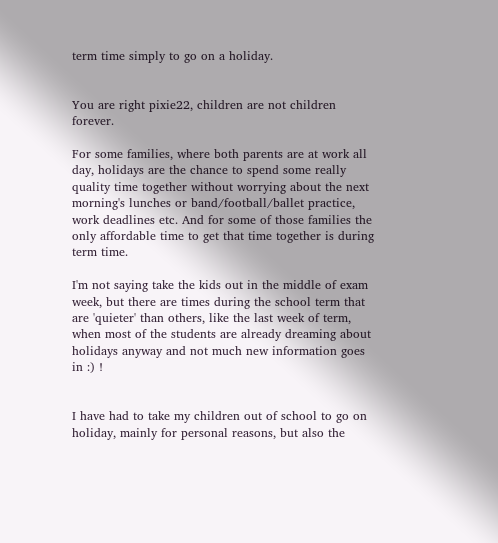term time simply to go on a holiday.


You are right pixie22, children are not children forever.

For some families, where both parents are at work all day, holidays are the chance to spend some really quality time together without worrying about the next morning's lunches or band/football/ballet practice, work deadlines etc. And for some of those families the only affordable time to get that time together is during term time.

I'm not saying take the kids out in the middle of exam week, but there are times during the school term that are 'quieter' than others, like the last week of term, when most of the students are already dreaming about holidays anyway and not much new information goes in :) !


I have had to take my children out of school to go on holiday, mainly for personal reasons, but also the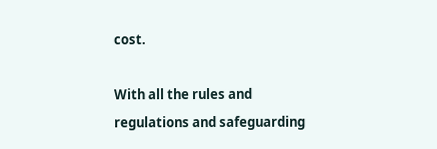cost.

With all the rules and regulations and safeguarding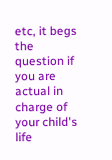etc, it begs the question if you are actual in charge of your child's life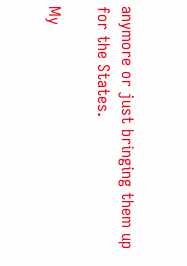anymore or just bringing them up for the States.

My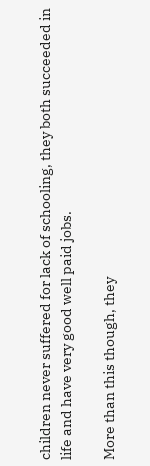children never suffered for lack of schooling, they both succeeded in life and have very good well paid jobs.

More than this though, they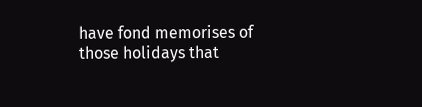have fond memorises of those holidays that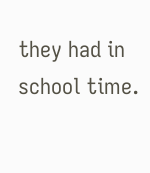they had in school time.